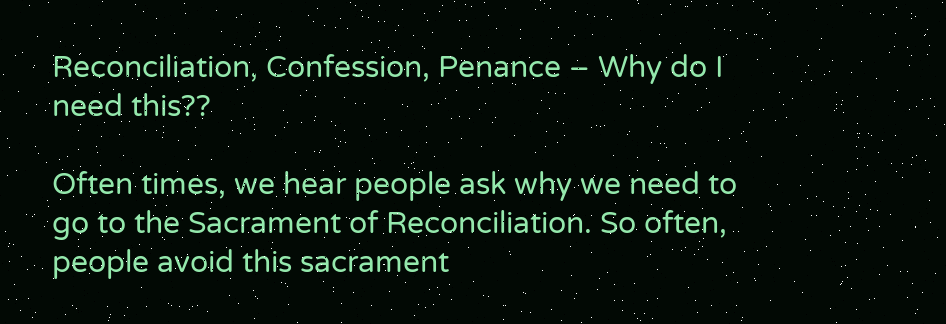Reconciliation, Confession, Penance – Why do I need this??

Often times, we hear people ask why we need to go to the Sacrament of Reconciliation. So often, people avoid this sacrament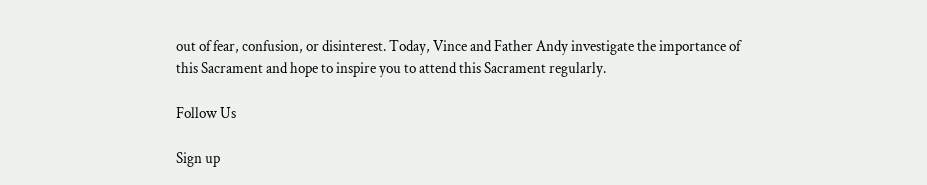out of fear, confusion, or disinterest. Today, Vince and Father Andy investigate the importance of this Sacrament and hope to inspire you to attend this Sacrament regularly.

Follow Us

Sign up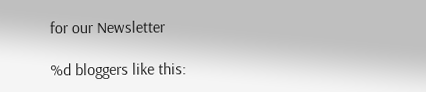for our Newsletter

%d bloggers like this: